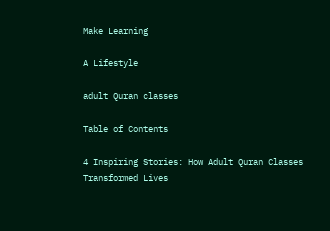Make Learning

A Lifestyle

adult Quran classes

Table of Contents

4 Inspiring Stories: How Adult Quran Classes Transformed Lives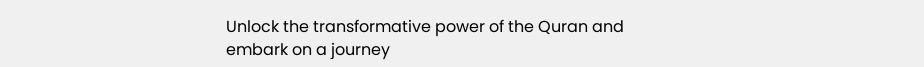Unlock the transformative power of the Quran and embark on a journey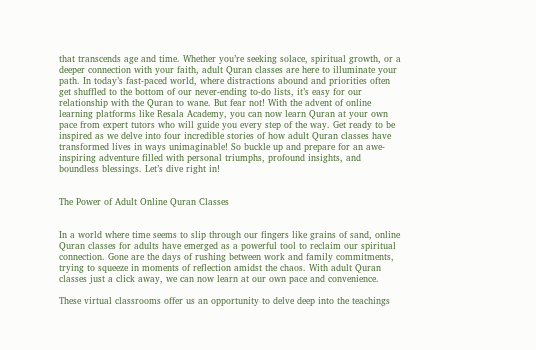that transcends age and time. Whether you’re seeking solace, spiritual growth, or a deeper connection with your faith, adult Quran classes are here to illuminate your path. In today’s fast-paced world, where distractions abound and priorities often get shuffled to the bottom of our never-ending to-do lists, it’s easy for our relationship with the Quran to wane. But fear not! With the advent of online learning platforms like Resala Academy, you can now learn Quran at your own pace from expert tutors who will guide you every step of the way. Get ready to be inspired as we delve into four incredible stories of how adult Quran classes have transformed lives in ways unimaginable! So buckle up and prepare for an awe-inspiring adventure filled with personal triumphs, profound insights, and boundless blessings. Let’s dive right in!


The Power of Adult Online Quran Classes


In a world where time seems to slip through our fingers like grains of sand, online Quran classes for adults have emerged as a powerful tool to reclaim our spiritual connection. Gone are the days of rushing between work and family commitments, trying to squeeze in moments of reflection amidst the chaos. With adult Quran classes just a click away, we can now learn at our own pace and convenience.

These virtual classrooms offer us an opportunity to delve deep into the teachings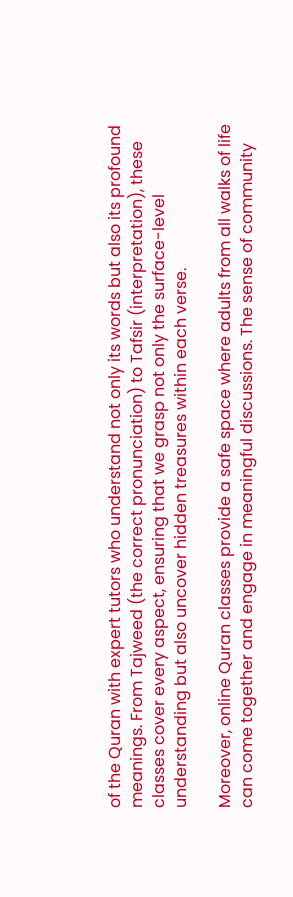of the Quran with expert tutors who understand not only its words but also its profound meanings. From Tajweed (the correct pronunciation) to Tafsir (interpretation), these classes cover every aspect, ensuring that we grasp not only the surface-level understanding but also uncover hidden treasures within each verse.

Moreover, online Quran classes provide a safe space where adults from all walks of life can come together and engage in meaningful discussions. The sense of community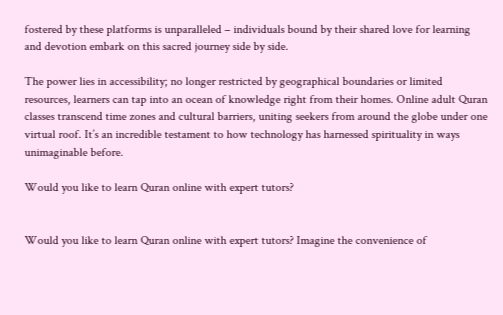fostered by these platforms is unparalleled – individuals bound by their shared love for learning and devotion embark on this sacred journey side by side.

The power lies in accessibility; no longer restricted by geographical boundaries or limited resources, learners can tap into an ocean of knowledge right from their homes. Online adult Quran classes transcend time zones and cultural barriers, uniting seekers from around the globe under one virtual roof. It’s an incredible testament to how technology has harnessed spirituality in ways unimaginable before.

Would you like to learn Quran online with expert tutors?


Would you like to learn Quran online with expert tutors? Imagine the convenience of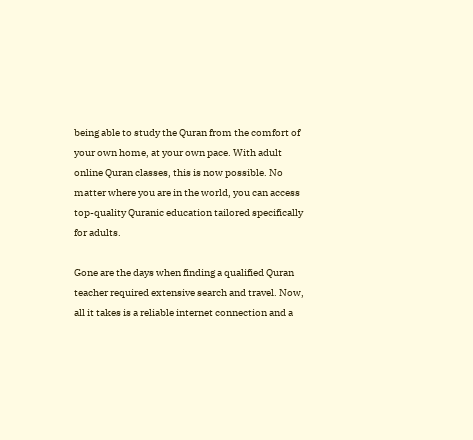being able to study the Quran from the comfort of your own home, at your own pace. With adult online Quran classes, this is now possible. No matter where you are in the world, you can access top-quality Quranic education tailored specifically for adults.

Gone are the days when finding a qualified Quran teacher required extensive search and travel. Now, all it takes is a reliable internet connection and a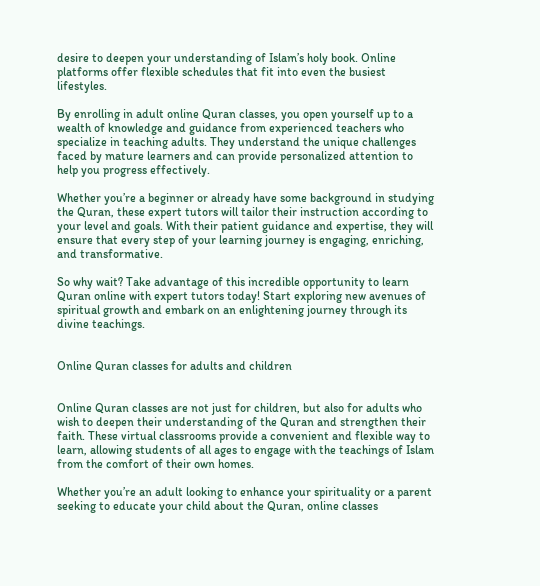desire to deepen your understanding of Islam’s holy book. Online platforms offer flexible schedules that fit into even the busiest lifestyles.

By enrolling in adult online Quran classes, you open yourself up to a wealth of knowledge and guidance from experienced teachers who specialize in teaching adults. They understand the unique challenges faced by mature learners and can provide personalized attention to help you progress effectively.

Whether you’re a beginner or already have some background in studying the Quran, these expert tutors will tailor their instruction according to your level and goals. With their patient guidance and expertise, they will ensure that every step of your learning journey is engaging, enriching, and transformative.

So why wait? Take advantage of this incredible opportunity to learn Quran online with expert tutors today! Start exploring new avenues of spiritual growth and embark on an enlightening journey through its divine teachings.


Online Quran classes for adults and children


Online Quran classes are not just for children, but also for adults who wish to deepen their understanding of the Quran and strengthen their faith. These virtual classrooms provide a convenient and flexible way to learn, allowing students of all ages to engage with the teachings of Islam from the comfort of their own homes.

Whether you’re an adult looking to enhance your spirituality or a parent seeking to educate your child about the Quran, online classes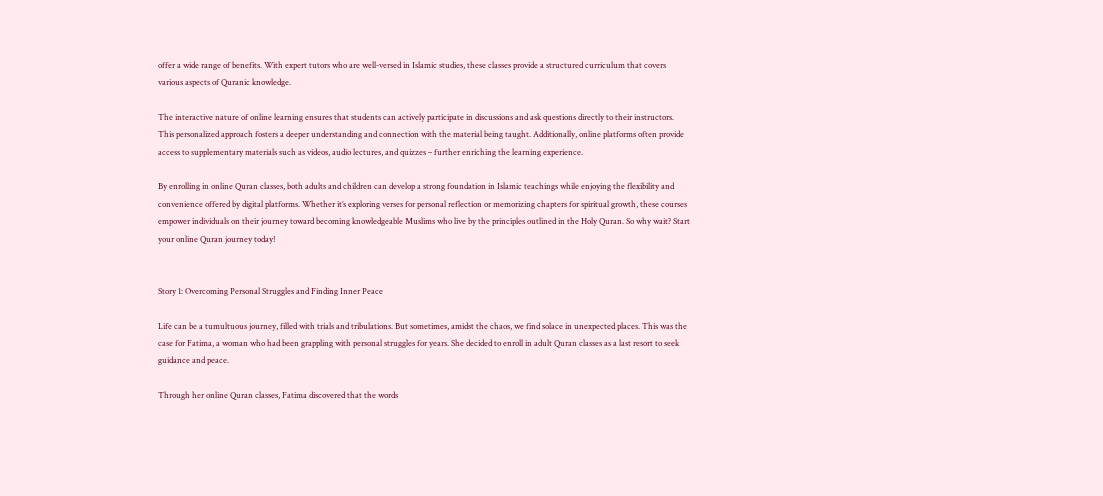offer a wide range of benefits. With expert tutors who are well-versed in Islamic studies, these classes provide a structured curriculum that covers various aspects of Quranic knowledge.

The interactive nature of online learning ensures that students can actively participate in discussions and ask questions directly to their instructors. This personalized approach fosters a deeper understanding and connection with the material being taught. Additionally, online platforms often provide access to supplementary materials such as videos, audio lectures, and quizzes – further enriching the learning experience.

By enrolling in online Quran classes, both adults and children can develop a strong foundation in Islamic teachings while enjoying the flexibility and convenience offered by digital platforms. Whether it’s exploring verses for personal reflection or memorizing chapters for spiritual growth, these courses empower individuals on their journey toward becoming knowledgeable Muslims who live by the principles outlined in the Holy Quran. So why wait? Start your online Quran journey today!


Story 1: Overcoming Personal Struggles and Finding Inner Peace

Life can be a tumultuous journey, filled with trials and tribulations. But sometimes, amidst the chaos, we find solace in unexpected places. This was the case for Fatima, a woman who had been grappling with personal struggles for years. She decided to enroll in adult Quran classes as a last resort to seek guidance and peace.

Through her online Quran classes, Fatima discovered that the words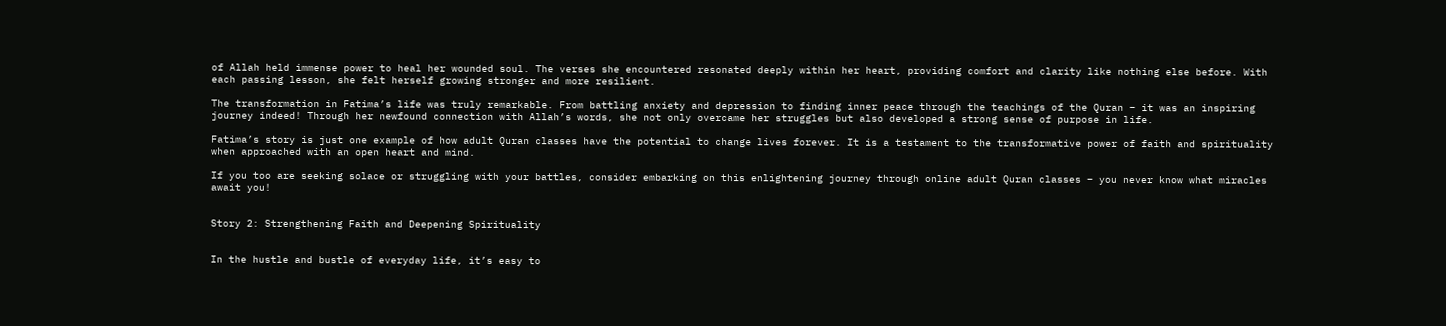of Allah held immense power to heal her wounded soul. The verses she encountered resonated deeply within her heart, providing comfort and clarity like nothing else before. With each passing lesson, she felt herself growing stronger and more resilient.

The transformation in Fatima’s life was truly remarkable. From battling anxiety and depression to finding inner peace through the teachings of the Quran – it was an inspiring journey indeed! Through her newfound connection with Allah’s words, she not only overcame her struggles but also developed a strong sense of purpose in life.

Fatima’s story is just one example of how adult Quran classes have the potential to change lives forever. It is a testament to the transformative power of faith and spirituality when approached with an open heart and mind.

If you too are seeking solace or struggling with your battles, consider embarking on this enlightening journey through online adult Quran classes – you never know what miracles await you!


Story 2: Strengthening Faith and Deepening Spirituality


In the hustle and bustle of everyday life, it’s easy to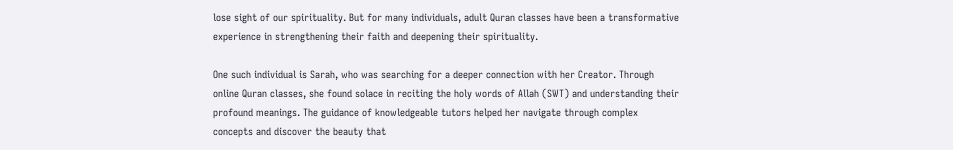lose sight of our spirituality. But for many individuals, adult Quran classes have been a transformative experience in strengthening their faith and deepening their spirituality.

One such individual is Sarah, who was searching for a deeper connection with her Creator. Through online Quran classes, she found solace in reciting the holy words of Allah (SWT) and understanding their profound meanings. The guidance of knowledgeable tutors helped her navigate through complex concepts and discover the beauty that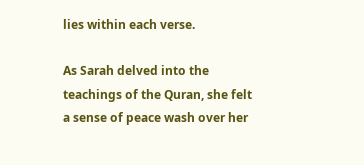lies within each verse.

As Sarah delved into the teachings of the Quran, she felt a sense of peace wash over her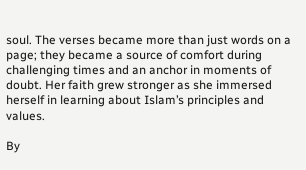soul. The verses became more than just words on a page; they became a source of comfort during challenging times and an anchor in moments of doubt. Her faith grew stronger as she immersed herself in learning about Islam’s principles and values.

By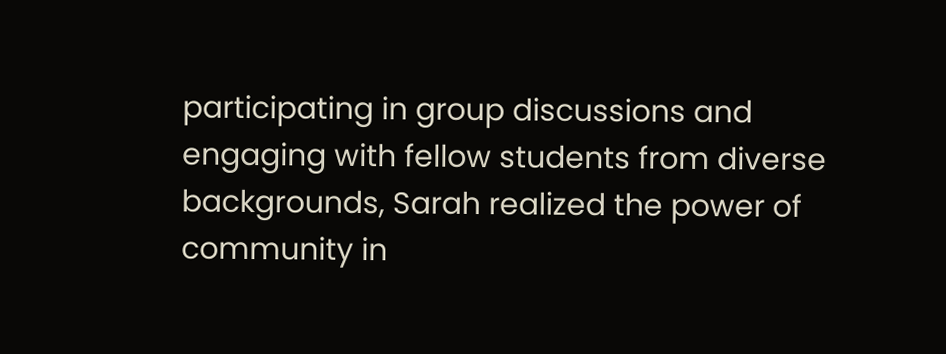participating in group discussions and engaging with fellow students from diverse backgrounds, Sarah realized the power of community in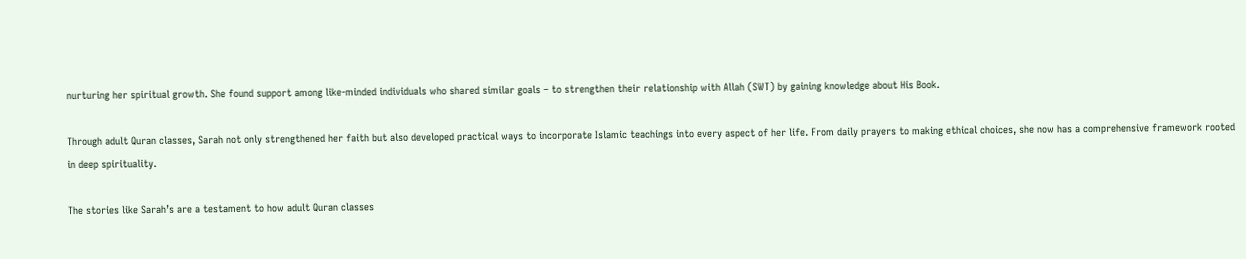nurturing her spiritual growth. She found support among like-minded individuals who shared similar goals – to strengthen their relationship with Allah (SWT) by gaining knowledge about His Book.

Through adult Quran classes, Sarah not only strengthened her faith but also developed practical ways to incorporate Islamic teachings into every aspect of her life. From daily prayers to making ethical choices, she now has a comprehensive framework rooted in deep spirituality.

The stories like Sarah’s are a testament to how adult Quran classes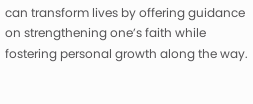can transform lives by offering guidance on strengthening one’s faith while fostering personal growth along the way.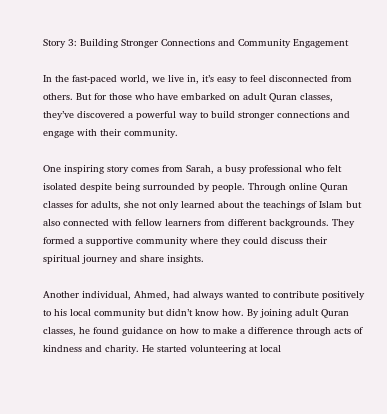Story 3: Building Stronger Connections and Community Engagement

In the fast-paced world, we live in, it’s easy to feel disconnected from others. But for those who have embarked on adult Quran classes, they’ve discovered a powerful way to build stronger connections and engage with their community.

One inspiring story comes from Sarah, a busy professional who felt isolated despite being surrounded by people. Through online Quran classes for adults, she not only learned about the teachings of Islam but also connected with fellow learners from different backgrounds. They formed a supportive community where they could discuss their spiritual journey and share insights.

Another individual, Ahmed, had always wanted to contribute positively to his local community but didn’t know how. By joining adult Quran classes, he found guidance on how to make a difference through acts of kindness and charity. He started volunteering at local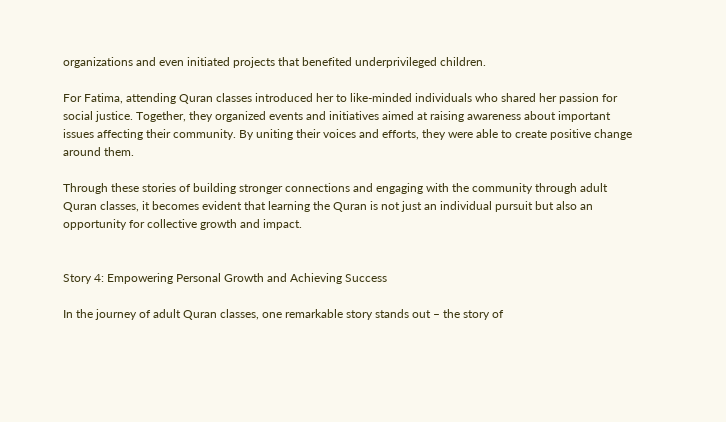organizations and even initiated projects that benefited underprivileged children.

For Fatima, attending Quran classes introduced her to like-minded individuals who shared her passion for social justice. Together, they organized events and initiatives aimed at raising awareness about important issues affecting their community. By uniting their voices and efforts, they were able to create positive change around them.

Through these stories of building stronger connections and engaging with the community through adult Quran classes, it becomes evident that learning the Quran is not just an individual pursuit but also an opportunity for collective growth and impact.


Story 4: Empowering Personal Growth and Achieving Success

In the journey of adult Quran classes, one remarkable story stands out – the story of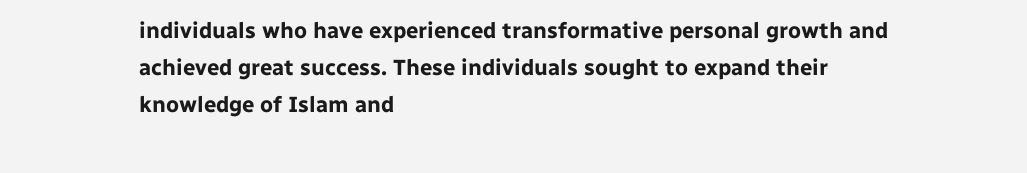individuals who have experienced transformative personal growth and achieved great success. These individuals sought to expand their knowledge of Islam and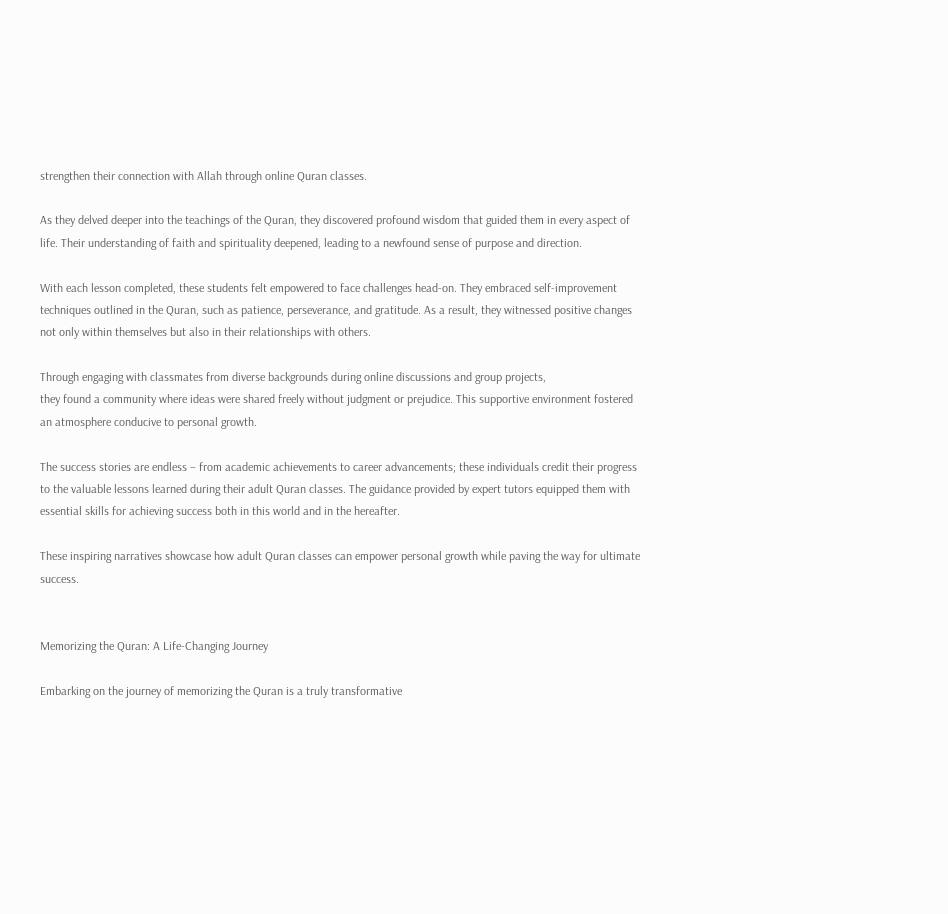strengthen their connection with Allah through online Quran classes.

As they delved deeper into the teachings of the Quran, they discovered profound wisdom that guided them in every aspect of life. Their understanding of faith and spirituality deepened, leading to a newfound sense of purpose and direction.

With each lesson completed, these students felt empowered to face challenges head-on. They embraced self-improvement techniques outlined in the Quran, such as patience, perseverance, and gratitude. As a result, they witnessed positive changes not only within themselves but also in their relationships with others.

Through engaging with classmates from diverse backgrounds during online discussions and group projects,
they found a community where ideas were shared freely without judgment or prejudice. This supportive environment fostered an atmosphere conducive to personal growth.

The success stories are endless – from academic achievements to career advancements; these individuals credit their progress to the valuable lessons learned during their adult Quran classes. The guidance provided by expert tutors equipped them with essential skills for achieving success both in this world and in the hereafter.

These inspiring narratives showcase how adult Quran classes can empower personal growth while paving the way for ultimate success.


Memorizing the Quran: A Life-Changing Journey

Embarking on the journey of memorizing the Quran is a truly transformative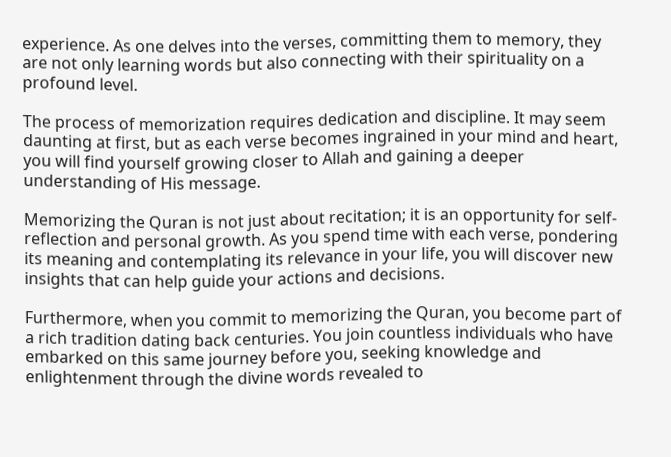experience. As one delves into the verses, committing them to memory, they are not only learning words but also connecting with their spirituality on a profound level.

The process of memorization requires dedication and discipline. It may seem daunting at first, but as each verse becomes ingrained in your mind and heart, you will find yourself growing closer to Allah and gaining a deeper understanding of His message.

Memorizing the Quran is not just about recitation; it is an opportunity for self-reflection and personal growth. As you spend time with each verse, pondering its meaning and contemplating its relevance in your life, you will discover new insights that can help guide your actions and decisions.

Furthermore, when you commit to memorizing the Quran, you become part of a rich tradition dating back centuries. You join countless individuals who have embarked on this same journey before you, seeking knowledge and enlightenment through the divine words revealed to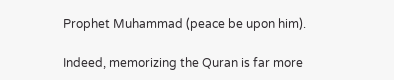Prophet Muhammad (peace be upon him).

Indeed, memorizing the Quran is far more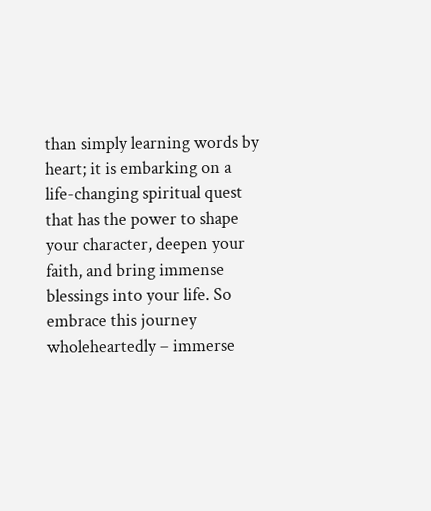than simply learning words by heart; it is embarking on a life-changing spiritual quest that has the power to shape your character, deepen your faith, and bring immense blessings into your life. So embrace this journey wholeheartedly – immerse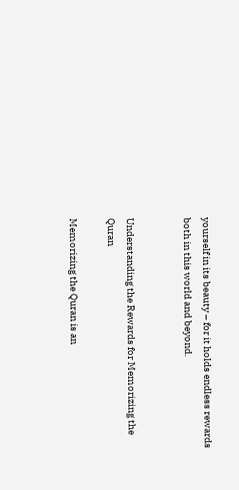yourself in its beauty – for it holds endless rewards both in this world and beyond.


Understanding the Rewards for Memorizing the Quran

Memorizing the Quran is an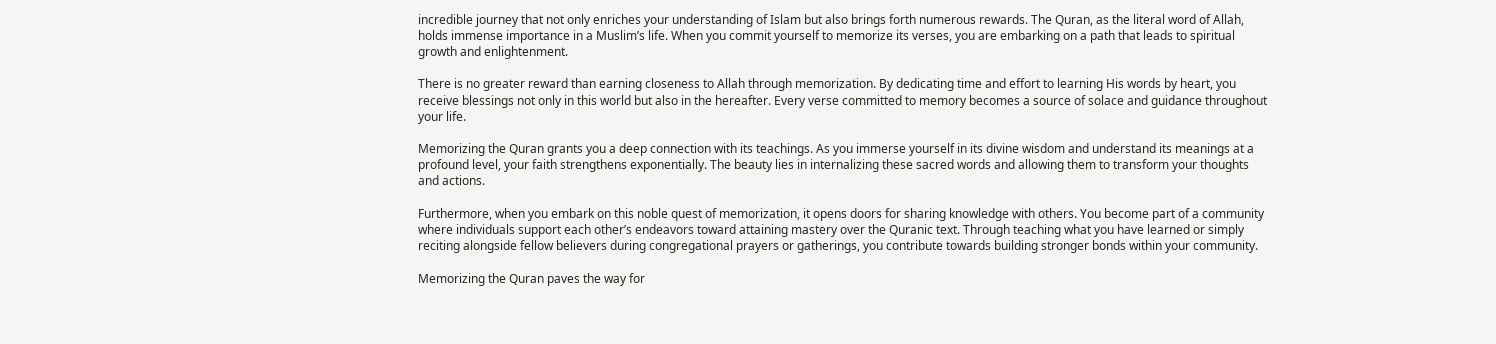incredible journey that not only enriches your understanding of Islam but also brings forth numerous rewards. The Quran, as the literal word of Allah, holds immense importance in a Muslim’s life. When you commit yourself to memorize its verses, you are embarking on a path that leads to spiritual growth and enlightenment.

There is no greater reward than earning closeness to Allah through memorization. By dedicating time and effort to learning His words by heart, you receive blessings not only in this world but also in the hereafter. Every verse committed to memory becomes a source of solace and guidance throughout your life.

Memorizing the Quran grants you a deep connection with its teachings. As you immerse yourself in its divine wisdom and understand its meanings at a profound level, your faith strengthens exponentially. The beauty lies in internalizing these sacred words and allowing them to transform your thoughts and actions.

Furthermore, when you embark on this noble quest of memorization, it opens doors for sharing knowledge with others. You become part of a community where individuals support each other’s endeavors toward attaining mastery over the Quranic text. Through teaching what you have learned or simply reciting alongside fellow believers during congregational prayers or gatherings, you contribute towards building stronger bonds within your community.

Memorizing the Quran paves the way for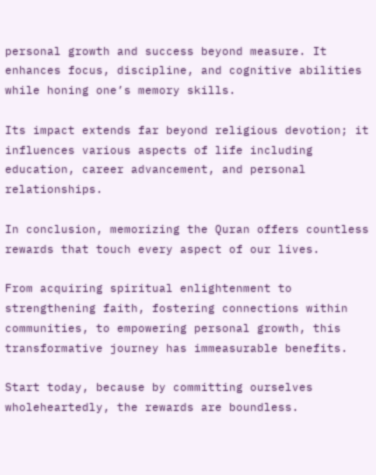personal growth and success beyond measure. It enhances focus, discipline, and cognitive abilities while honing one’s memory skills.

Its impact extends far beyond religious devotion; it influences various aspects of life including education, career advancement, and personal relationships.

In conclusion, memorizing the Quran offers countless rewards that touch every aspect of our lives.

From acquiring spiritual enlightenment to strengthening faith, fostering connections within communities, to empowering personal growth, this transformative journey has immeasurable benefits.

Start today, because by committing ourselves wholeheartedly, the rewards are boundless.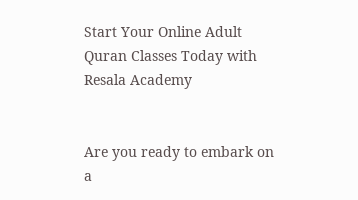Start Your Online Adult Quran Classes Today with Resala Academy


Are you ready to embark on a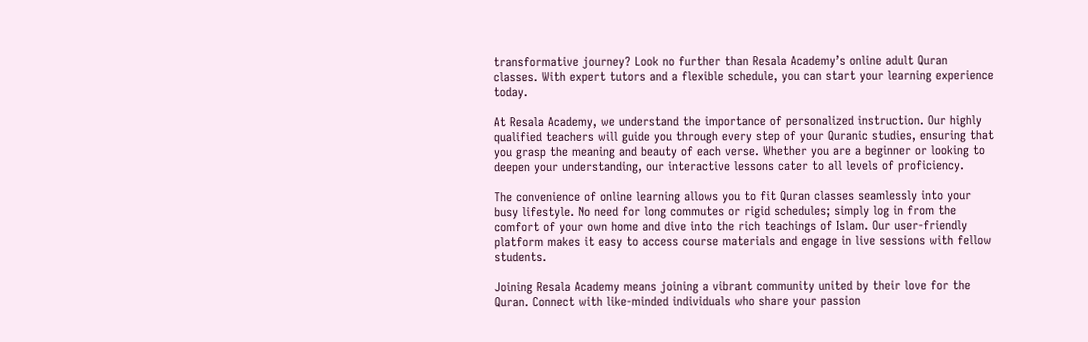transformative journey? Look no further than Resala Academy’s online adult Quran classes. With expert tutors and a flexible schedule, you can start your learning experience today.

At Resala Academy, we understand the importance of personalized instruction. Our highly qualified teachers will guide you through every step of your Quranic studies, ensuring that you grasp the meaning and beauty of each verse. Whether you are a beginner or looking to deepen your understanding, our interactive lessons cater to all levels of proficiency.

The convenience of online learning allows you to fit Quran classes seamlessly into your busy lifestyle. No need for long commutes or rigid schedules; simply log in from the comfort of your own home and dive into the rich teachings of Islam. Our user-friendly platform makes it easy to access course materials and engage in live sessions with fellow students.

Joining Resala Academy means joining a vibrant community united by their love for the Quran. Connect with like-minded individuals who share your passion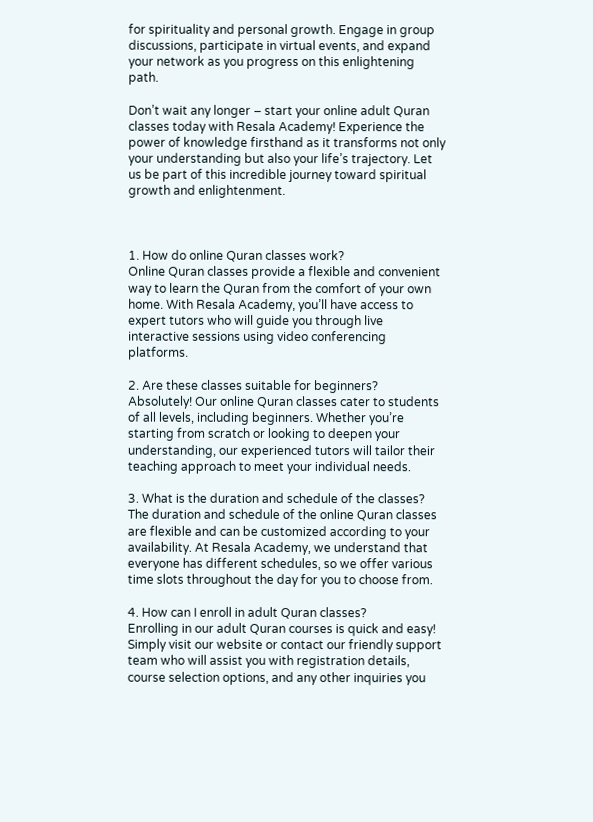for spirituality and personal growth. Engage in group discussions, participate in virtual events, and expand your network as you progress on this enlightening path.

Don’t wait any longer – start your online adult Quran classes today with Resala Academy! Experience the power of knowledge firsthand as it transforms not only your understanding but also your life’s trajectory. Let us be part of this incredible journey toward spiritual growth and enlightenment.



1. How do online Quran classes work?
Online Quran classes provide a flexible and convenient way to learn the Quran from the comfort of your own home. With Resala Academy, you’ll have access to expert tutors who will guide you through live interactive sessions using video conferencing platforms.

2. Are these classes suitable for beginners?
Absolutely! Our online Quran classes cater to students of all levels, including beginners. Whether you’re starting from scratch or looking to deepen your understanding, our experienced tutors will tailor their teaching approach to meet your individual needs.

3. What is the duration and schedule of the classes?
The duration and schedule of the online Quran classes are flexible and can be customized according to your availability. At Resala Academy, we understand that everyone has different schedules, so we offer various time slots throughout the day for you to choose from.

4. How can I enroll in adult Quran classes?
Enrolling in our adult Quran courses is quick and easy! Simply visit our website or contact our friendly support team who will assist you with registration details, course selection options, and any other inquiries you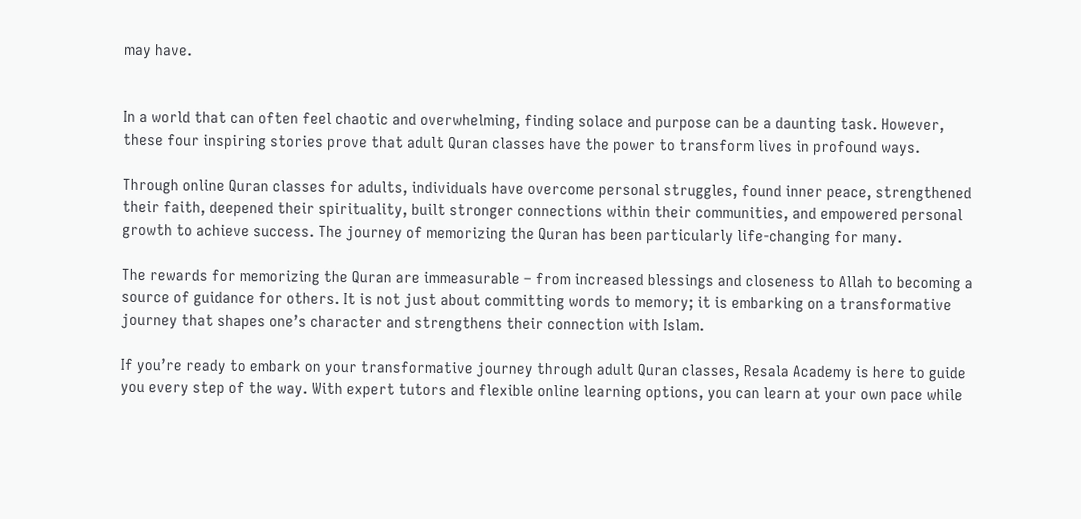may have.


In a world that can often feel chaotic and overwhelming, finding solace and purpose can be a daunting task. However, these four inspiring stories prove that adult Quran classes have the power to transform lives in profound ways.

Through online Quran classes for adults, individuals have overcome personal struggles, found inner peace, strengthened their faith, deepened their spirituality, built stronger connections within their communities, and empowered personal growth to achieve success. The journey of memorizing the Quran has been particularly life-changing for many.

The rewards for memorizing the Quran are immeasurable – from increased blessings and closeness to Allah to becoming a source of guidance for others. It is not just about committing words to memory; it is embarking on a transformative journey that shapes one’s character and strengthens their connection with Islam.

If you’re ready to embark on your transformative journey through adult Quran classes, Resala Academy is here to guide you every step of the way. With expert tutors and flexible online learning options, you can learn at your own pace while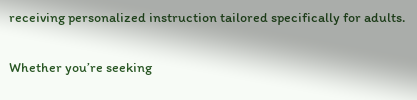receiving personalized instruction tailored specifically for adults.

Whether you’re seeking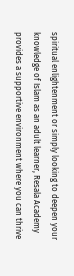spiritual enlightenment or simply looking to deepen your knowledge of Islam as an adult learner, Resala Academy provides a supportive environment where you can thrive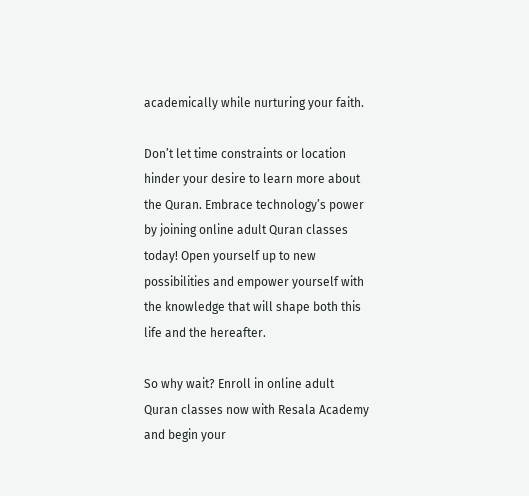academically while nurturing your faith.

Don’t let time constraints or location hinder your desire to learn more about the Quran. Embrace technology’s power by joining online adult Quran classes today! Open yourself up to new possibilities and empower yourself with the knowledge that will shape both this life and the hereafter.

So why wait? Enroll in online adult Quran classes now with Resala Academy and begin your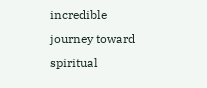incredible journey toward spiritual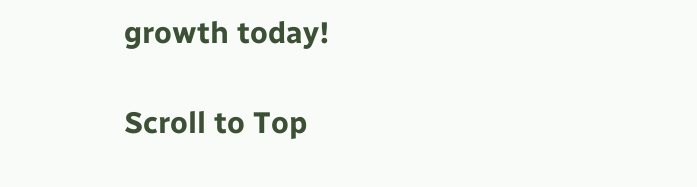growth today!

Scroll to Top